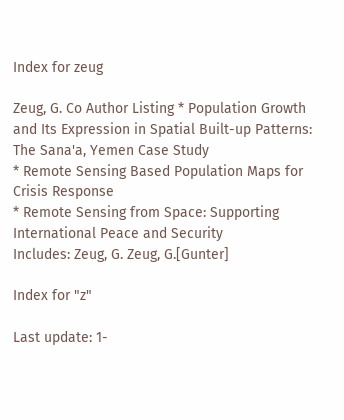Index for zeug

Zeug, G. Co Author Listing * Population Growth and Its Expression in Spatial Built-up Patterns: The Sana'a, Yemen Case Study
* Remote Sensing Based Population Maps for Crisis Response
* Remote Sensing from Space: Supporting International Peace and Security
Includes: Zeug, G. Zeug, G.[Gunter]

Index for "z"

Last update: 1-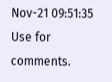Nov-21 09:51:35
Use for comments.